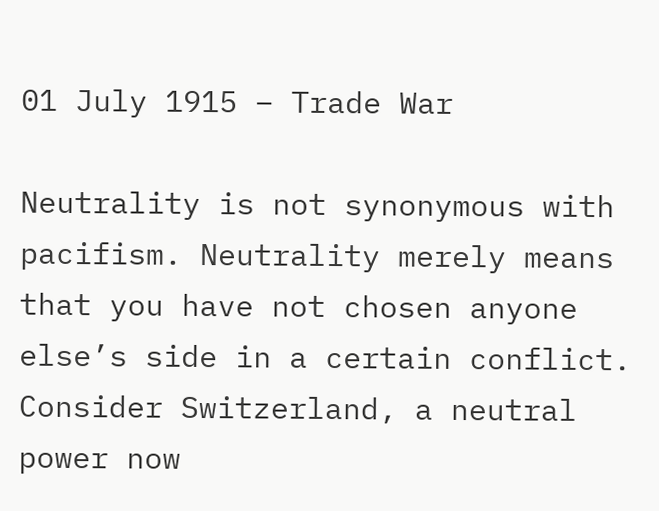01 July 1915 – Trade War

Neutrality is not synonymous with pacifism. Neutrality merely means that you have not chosen anyone else’s side in a certain conflict. Consider Switzerland, a neutral power now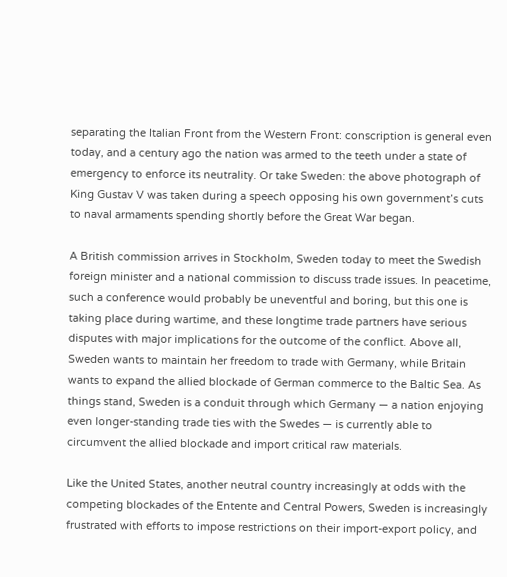separating the Italian Front from the Western Front: conscription is general even today, and a century ago the nation was armed to the teeth under a state of emergency to enforce its neutrality. Or take Sweden: the above photograph of King Gustav V was taken during a speech opposing his own government’s cuts to naval armaments spending shortly before the Great War began.

A British commission arrives in Stockholm, Sweden today to meet the Swedish foreign minister and a national commission to discuss trade issues. In peacetime, such a conference would probably be uneventful and boring, but this one is taking place during wartime, and these longtime trade partners have serious disputes with major implications for the outcome of the conflict. Above all, Sweden wants to maintain her freedom to trade with Germany, while Britain wants to expand the allied blockade of German commerce to the Baltic Sea. As things stand, Sweden is a conduit through which Germany — a nation enjoying even longer-standing trade ties with the Swedes — is currently able to circumvent the allied blockade and import critical raw materials.

Like the United States, another neutral country increasingly at odds with the competing blockades of the Entente and Central Powers, Sweden is increasingly frustrated with efforts to impose restrictions on their import-export policy, and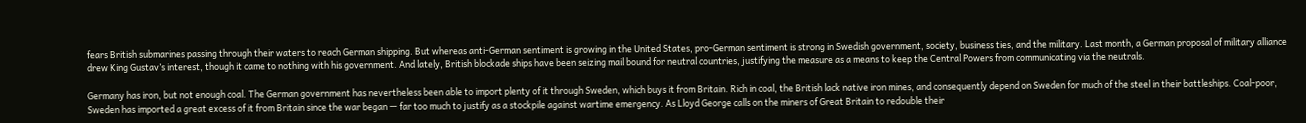fears British submarines passing through their waters to reach German shipping. But whereas anti-German sentiment is growing in the United States, pro-German sentiment is strong in Swedish government, society, business ties, and the military. Last month, a German proposal of military alliance drew King Gustav’s interest, though it came to nothing with his government. And lately, British blockade ships have been seizing mail bound for neutral countries, justifying the measure as a means to keep the Central Powers from communicating via the neutrals.

Germany has iron, but not enough coal. The German government has nevertheless been able to import plenty of it through Sweden, which buys it from Britain. Rich in coal, the British lack native iron mines, and consequently depend on Sweden for much of the steel in their battleships. Coal-poor, Sweden has imported a great excess of it from Britain since the war began — far too much to justify as a stockpile against wartime emergency. As Lloyd George calls on the miners of Great Britain to redouble their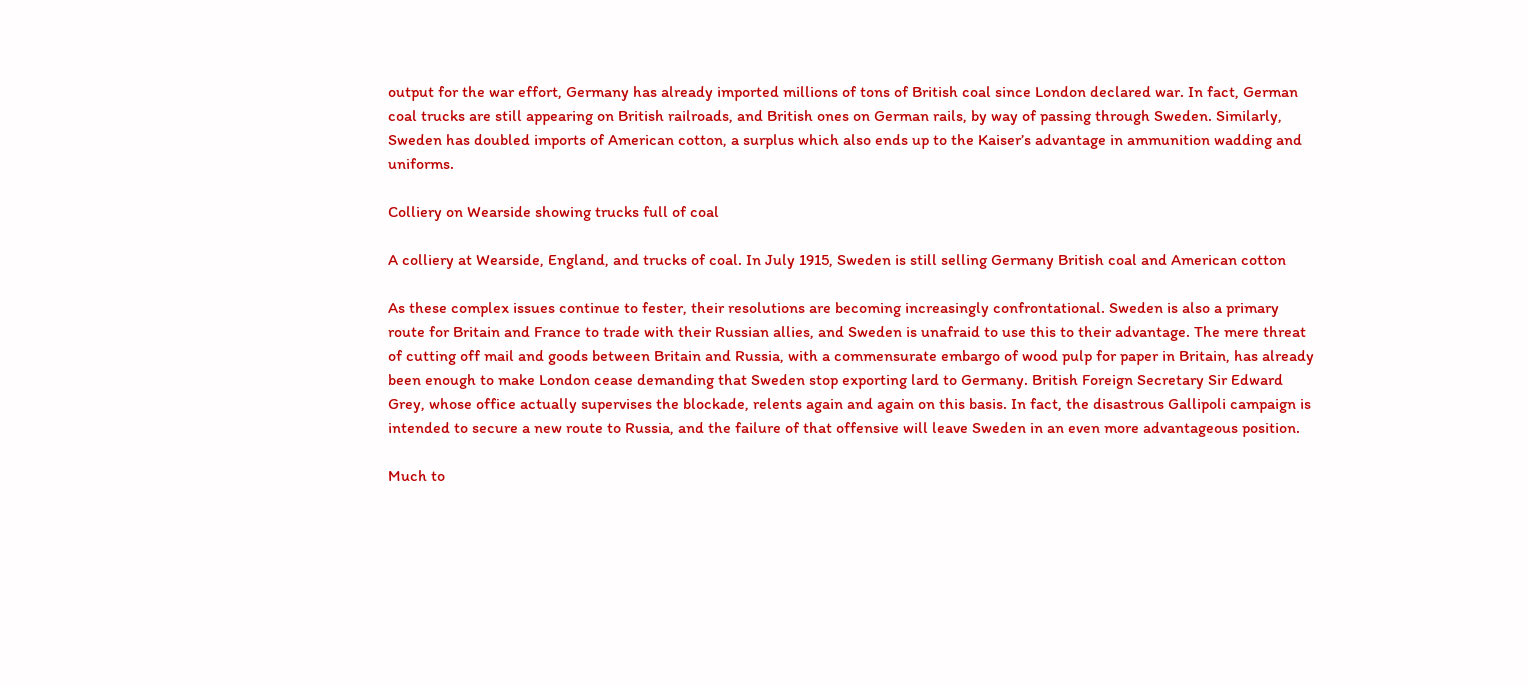output for the war effort, Germany has already imported millions of tons of British coal since London declared war. In fact, German coal trucks are still appearing on British railroads, and British ones on German rails, by way of passing through Sweden. Similarly, Sweden has doubled imports of American cotton, a surplus which also ends up to the Kaiser’s advantage in ammunition wadding and uniforms.

Colliery on Wearside showing trucks full of coal

A colliery at Wearside, England, and trucks of coal. In July 1915, Sweden is still selling Germany British coal and American cotton

As these complex issues continue to fester, their resolutions are becoming increasingly confrontational. Sweden is also a primary route for Britain and France to trade with their Russian allies, and Sweden is unafraid to use this to their advantage. The mere threat of cutting off mail and goods between Britain and Russia, with a commensurate embargo of wood pulp for paper in Britain, has already been enough to make London cease demanding that Sweden stop exporting lard to Germany. British Foreign Secretary Sir Edward Grey, whose office actually supervises the blockade, relents again and again on this basis. In fact, the disastrous Gallipoli campaign is intended to secure a new route to Russia, and the failure of that offensive will leave Sweden in an even more advantageous position.

Much to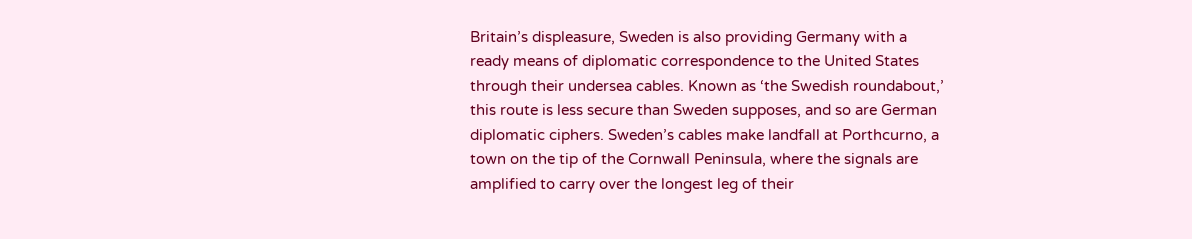Britain’s displeasure, Sweden is also providing Germany with a ready means of diplomatic correspondence to the United States through their undersea cables. Known as ‘the Swedish roundabout,’ this route is less secure than Sweden supposes, and so are German diplomatic ciphers. Sweden’s cables make landfall at Porthcurno, a town on the tip of the Cornwall Peninsula, where the signals are amplified to carry over the longest leg of their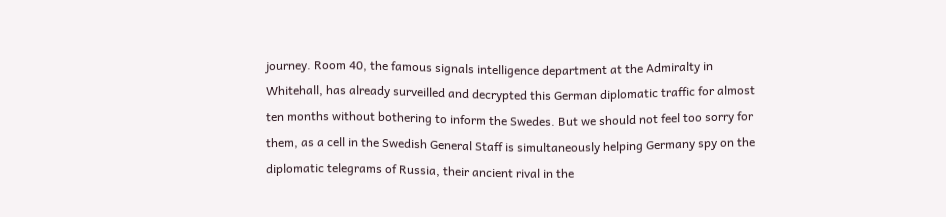journey. Room 40, the famous signals intelligence department at the Admiralty in Whitehall, has already surveilled and decrypted this German diplomatic traffic for almost ten months without bothering to inform the Swedes. But we should not feel too sorry for them, as a cell in the Swedish General Staff is simultaneously helping Germany spy on the diplomatic telegrams of Russia, their ancient rival in the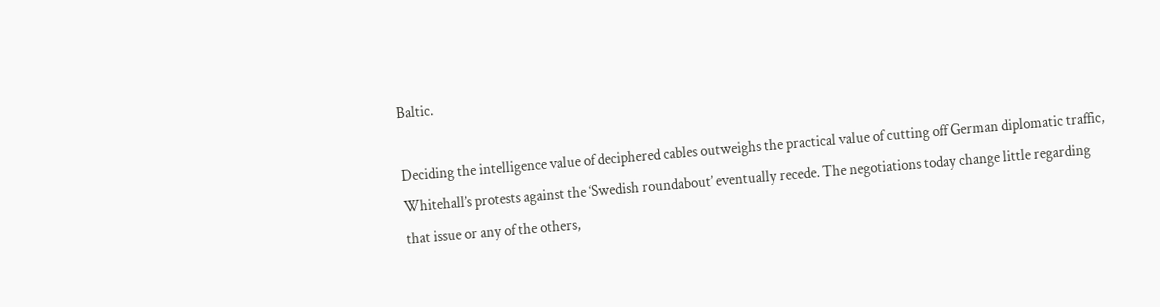Baltic.

Deciding the intelligence value of deciphered cables outweighs the practical value of cutting off German diplomatic traffic, Whitehall’s protests against the ‘Swedish roundabout’ eventually recede. The negotiations today change little regarding that issue or any of the others,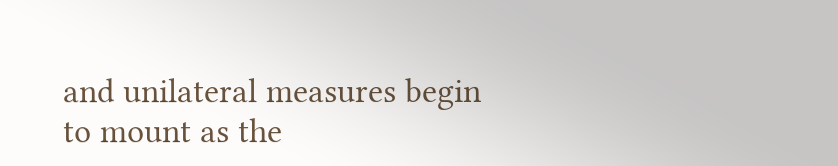and unilateral measures begin to mount as the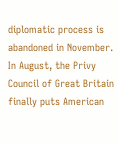diplomatic process is abandoned in November. In August, the Privy Council of Great Britain finally puts American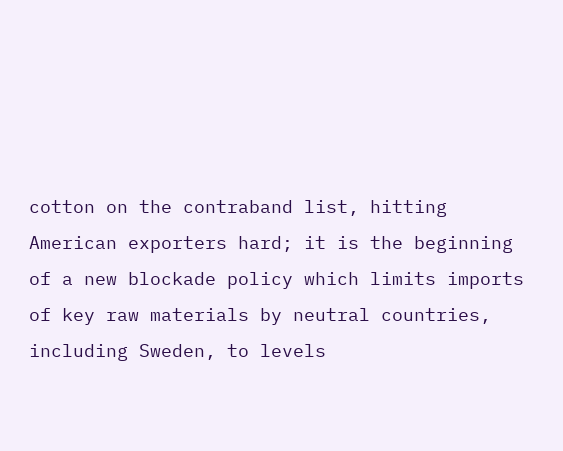cotton on the contraband list, hitting American exporters hard; it is the beginning of a new blockade policy which limits imports of key raw materials by neutral countries, including Sweden, to levels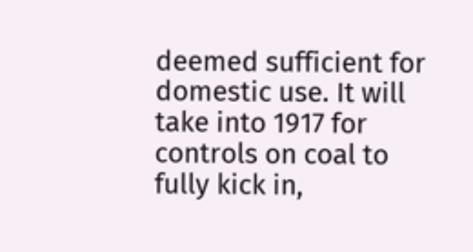deemed sufficient for domestic use. It will take into 1917 for controls on coal to fully kick in,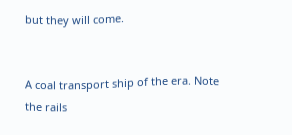but they will come.


A coal transport ship of the era. Note the rails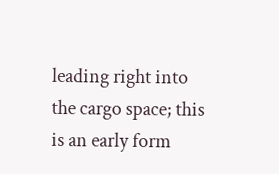leading right into the cargo space; this is an early form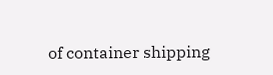of container shipping